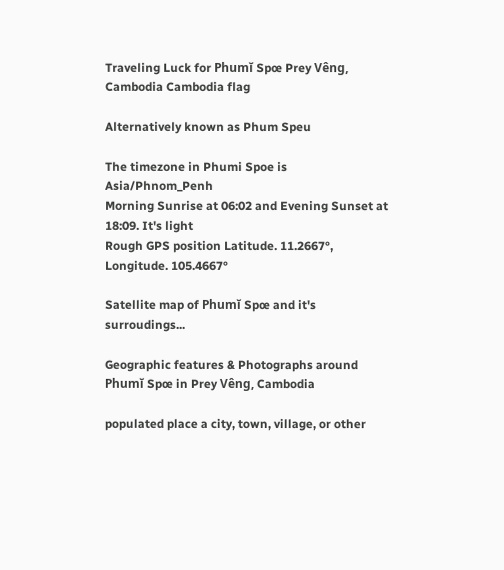Traveling Luck for Phumĭ Spœ Prey Vêng, Cambodia Cambodia flag

Alternatively known as Phum Speu

The timezone in Phumi Spoe is Asia/Phnom_Penh
Morning Sunrise at 06:02 and Evening Sunset at 18:09. It's light
Rough GPS position Latitude. 11.2667°, Longitude. 105.4667°

Satellite map of Phumĭ Spœ and it's surroudings...

Geographic features & Photographs around Phumĭ Spœ in Prey Vêng, Cambodia

populated place a city, town, village, or other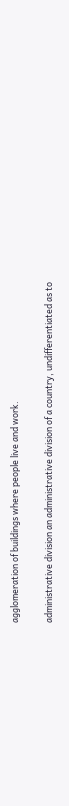agglomeration of buildings where people live and work.

administrative division an administrative division of a country, undifferentiated as to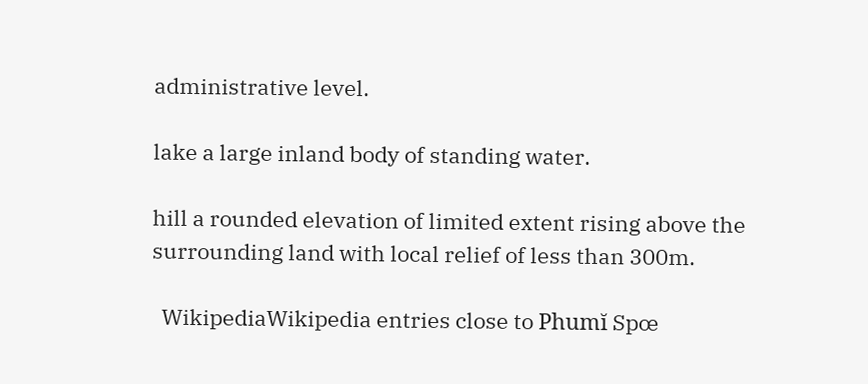administrative level.

lake a large inland body of standing water.

hill a rounded elevation of limited extent rising above the surrounding land with local relief of less than 300m.

  WikipediaWikipedia entries close to Phumĭ Spœ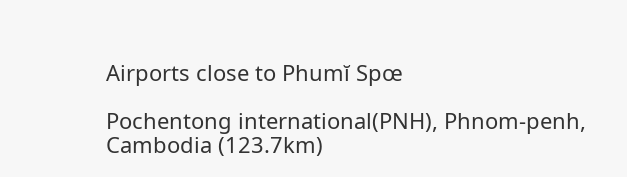Airports close to Phumĭ Spœ

Pochentong international(PNH), Phnom-penh, Cambodia (123.7km)